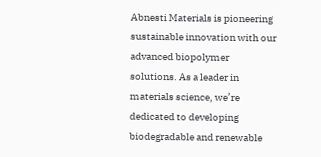Abnesti Materials is pioneering sustainable innovation with our advanced biopolymer solutions. As a leader in materials science, we’re dedicated to developing biodegradable and renewable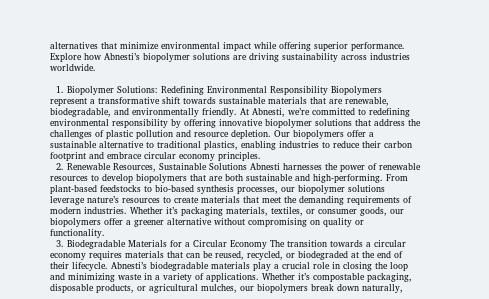alternatives that minimize environmental impact while offering superior performance. Explore how Abnesti’s biopolymer solutions are driving sustainability across industries worldwide.

  1. Biopolymer Solutions: Redefining Environmental Responsibility Biopolymers represent a transformative shift towards sustainable materials that are renewable, biodegradable, and environmentally friendly. At Abnesti, we’re committed to redefining environmental responsibility by offering innovative biopolymer solutions that address the challenges of plastic pollution and resource depletion. Our biopolymers offer a sustainable alternative to traditional plastics, enabling industries to reduce their carbon footprint and embrace circular economy principles.
  2. Renewable Resources, Sustainable Solutions Abnesti harnesses the power of renewable resources to develop biopolymers that are both sustainable and high-performing. From plant-based feedstocks to bio-based synthesis processes, our biopolymer solutions leverage nature’s resources to create materials that meet the demanding requirements of modern industries. Whether it’s packaging materials, textiles, or consumer goods, our biopolymers offer a greener alternative without compromising on quality or functionality.
  3. Biodegradable Materials for a Circular Economy The transition towards a circular economy requires materials that can be reused, recycled, or biodegraded at the end of their lifecycle. Abnesti’s biodegradable materials play a crucial role in closing the loop and minimizing waste in a variety of applications. Whether it’s compostable packaging, disposable products, or agricultural mulches, our biopolymers break down naturally,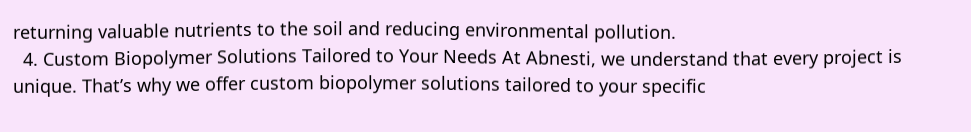returning valuable nutrients to the soil and reducing environmental pollution.
  4. Custom Biopolymer Solutions Tailored to Your Needs At Abnesti, we understand that every project is unique. That’s why we offer custom biopolymer solutions tailored to your specific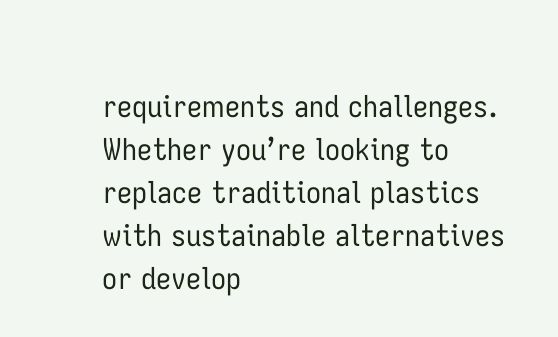requirements and challenges. Whether you’re looking to replace traditional plastics with sustainable alternatives or develop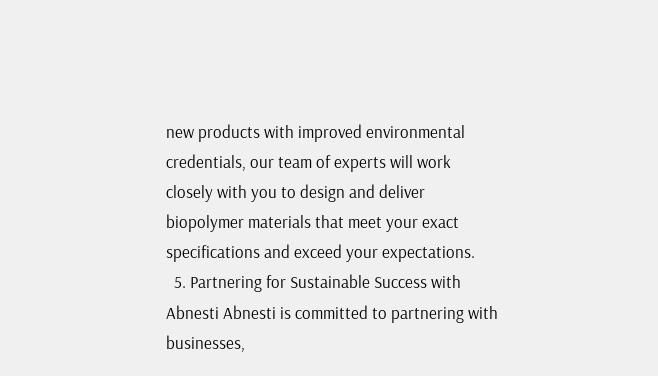new products with improved environmental credentials, our team of experts will work closely with you to design and deliver biopolymer materials that meet your exact specifications and exceed your expectations.
  5. Partnering for Sustainable Success with Abnesti Abnesti is committed to partnering with businesses,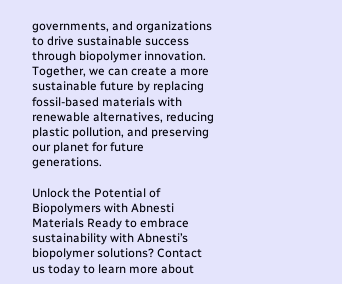governments, and organizations to drive sustainable success through biopolymer innovation. Together, we can create a more sustainable future by replacing fossil-based materials with renewable alternatives, reducing plastic pollution, and preserving our planet for future generations.

Unlock the Potential of Biopolymers with Abnesti Materials Ready to embrace sustainability with Abnesti’s biopolymer solutions? Contact us today to learn more about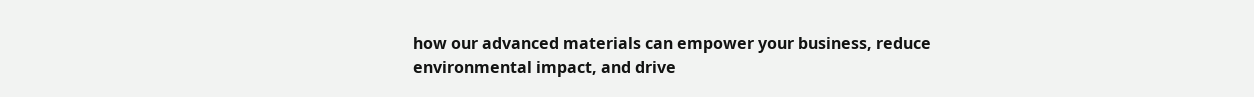how our advanced materials can empower your business, reduce environmental impact, and drive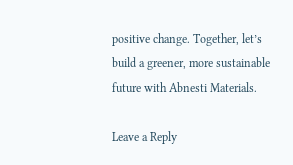positive change. Together, let’s build a greener, more sustainable future with Abnesti Materials.

Leave a Reply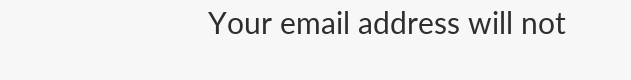Your email address will not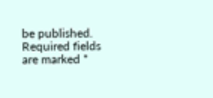be published. Required fields are marked *